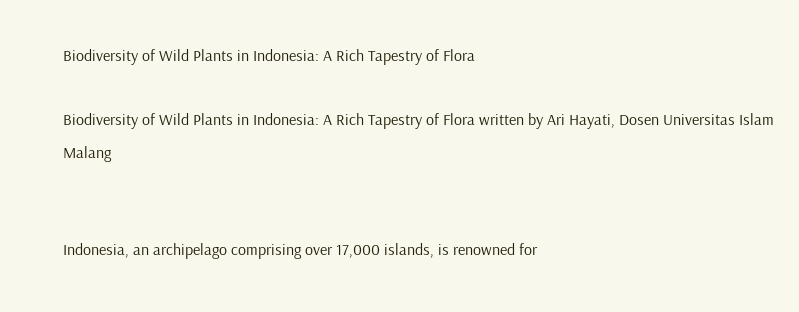Biodiversity of Wild Plants in Indonesia: A Rich Tapestry of Flora

Biodiversity of Wild Plants in Indonesia: A Rich Tapestry of Flora written by Ari Hayati, Dosen Universitas Islam Malang


Indonesia, an archipelago comprising over 17,000 islands, is renowned for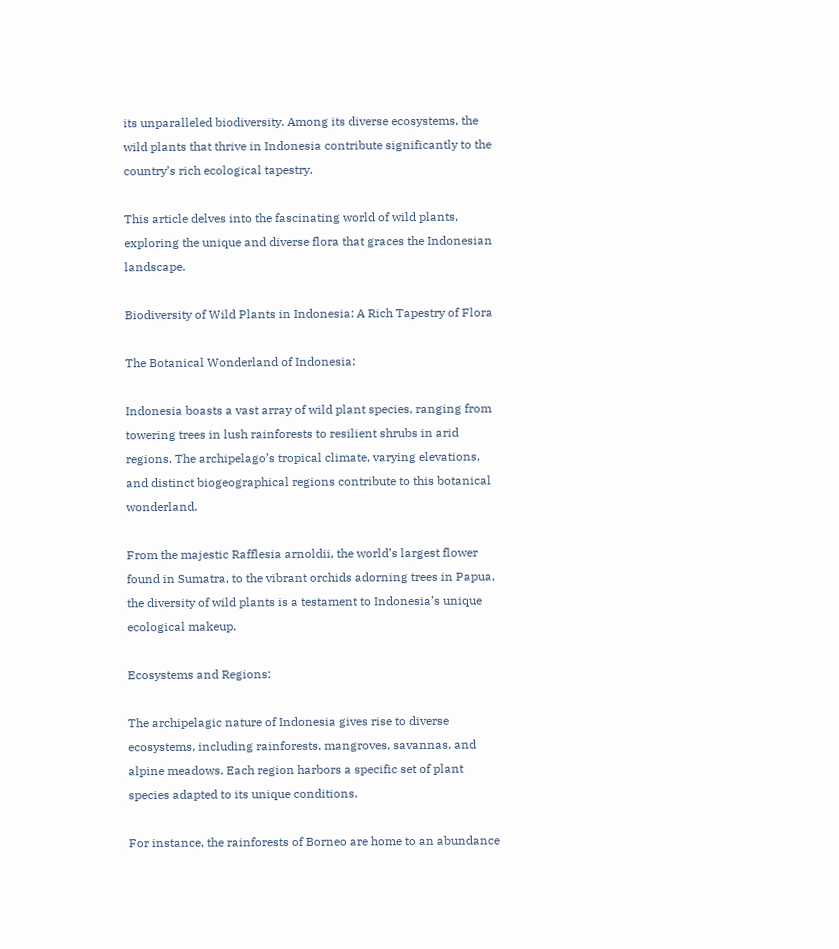its unparalleled biodiversity. Among its diverse ecosystems, the wild plants that thrive in Indonesia contribute significantly to the country’s rich ecological tapestry.

This article delves into the fascinating world of wild plants, exploring the unique and diverse flora that graces the Indonesian landscape.

Biodiversity of Wild Plants in Indonesia: A Rich Tapestry of Flora

The Botanical Wonderland of Indonesia:

Indonesia boasts a vast array of wild plant species, ranging from towering trees in lush rainforests to resilient shrubs in arid regions. The archipelago’s tropical climate, varying elevations, and distinct biogeographical regions contribute to this botanical wonderland.

From the majestic Rafflesia arnoldii, the world’s largest flower found in Sumatra, to the vibrant orchids adorning trees in Papua, the diversity of wild plants is a testament to Indonesia’s unique ecological makeup.

Ecosystems and Regions:

The archipelagic nature of Indonesia gives rise to diverse ecosystems, including rainforests, mangroves, savannas, and alpine meadows. Each region harbors a specific set of plant species adapted to its unique conditions.

For instance, the rainforests of Borneo are home to an abundance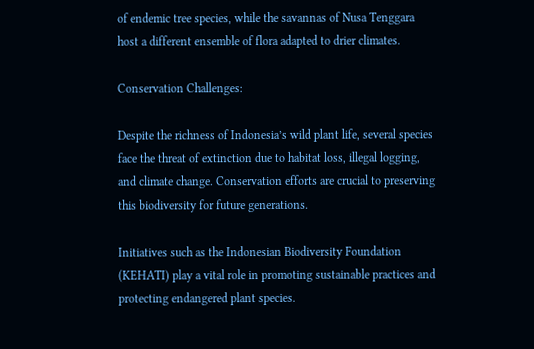of endemic tree species, while the savannas of Nusa Tenggara host a different ensemble of flora adapted to drier climates.

Conservation Challenges:

Despite the richness of Indonesia’s wild plant life, several species face the threat of extinction due to habitat loss, illegal logging, and climate change. Conservation efforts are crucial to preserving this biodiversity for future generations.

Initiatives such as the Indonesian Biodiversity Foundation (KEHATI) play a vital role in promoting sustainable practices and protecting endangered plant species.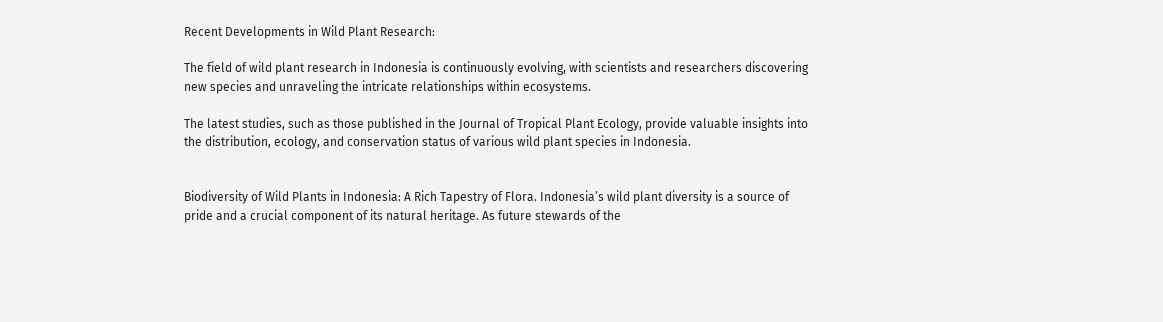Recent Developments in Wild Plant Research:

The field of wild plant research in Indonesia is continuously evolving, with scientists and researchers discovering new species and unraveling the intricate relationships within ecosystems.

The latest studies, such as those published in the Journal of Tropical Plant Ecology, provide valuable insights into the distribution, ecology, and conservation status of various wild plant species in Indonesia.


Biodiversity of Wild Plants in Indonesia: A Rich Tapestry of Flora. Indonesia’s wild plant diversity is a source of pride and a crucial component of its natural heritage. As future stewards of the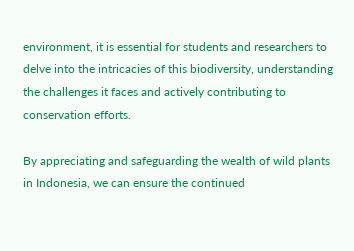environment, it is essential for students and researchers to delve into the intricacies of this biodiversity, understanding the challenges it faces and actively contributing to conservation efforts.

By appreciating and safeguarding the wealth of wild plants in Indonesia, we can ensure the continued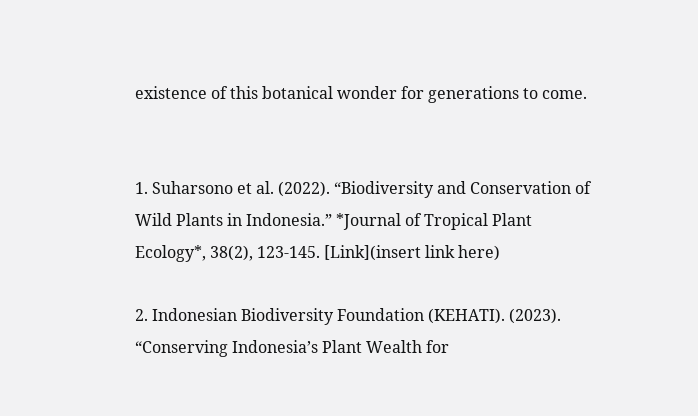existence of this botanical wonder for generations to come.


1. Suharsono et al. (2022). “Biodiversity and Conservation of Wild Plants in Indonesia.” *Journal of Tropical Plant Ecology*, 38(2), 123-145. [Link](insert link here)

2. Indonesian Biodiversity Foundation (KEHATI). (2023). “Conserving Indonesia’s Plant Wealth for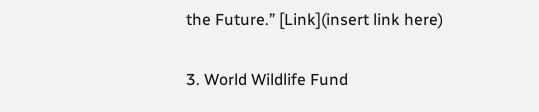the Future.” [Link](insert link here)

3. World Wildlife Fund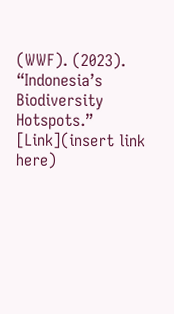(WWF). (2023). “Indonesia’s Biodiversity Hotspots.” [Link](insert link here)